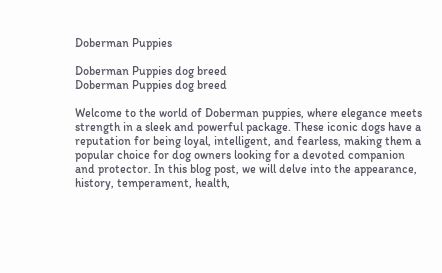Doberman Puppies

Doberman Puppies dog breed
Doberman Puppies dog breed

Welcome to the world of Doberman puppies, where elegance meets strength in a sleek and powerful package. These iconic dogs have a reputation for being loyal, intelligent, and fearless, making them a popular choice for dog owners looking for a devoted companion and protector. In this blog post, we will delve into the appearance, history, temperament, health,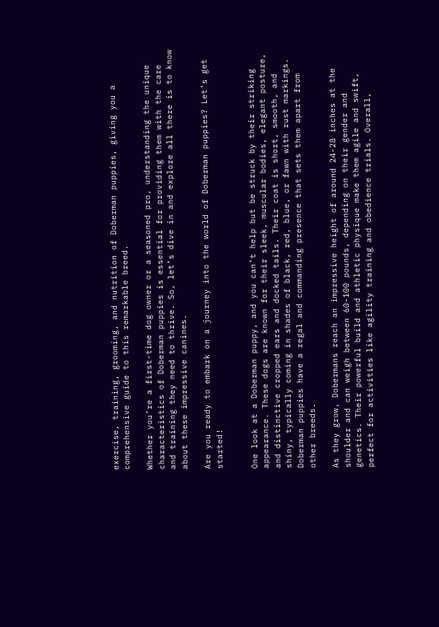exercise, training, grooming, and nutrition of Doberman puppies, giving you a comprehensive guide to this remarkable breed.

Whether you’re a first-time dog owner or a seasoned pro, understanding the unique characteristics of Doberman puppies is essential for providing them with the care and training they need to thrive. So, let’s dive in and explore all there is to know about these impressive canines.

Are you ready to embark on a journey into the world of Doberman puppies? Let’s get started!


One look at a Doberman puppy, and you can’t help but be struck by their striking appearance. These dogs are known for their sleek, muscular bodies, elegant posture, and distinctive cropped ears and docked tails. Their coat is short, smooth, and shiny, typically coming in shades of black, red, blue, or fawn with rust markings. Doberman puppies have a regal and commanding presence that sets them apart from other breeds.

As they grow, Dobermans reach an impressive height of around 24-28 inches at the shoulder and can weigh between 60-100 pounds, depending on their gender and genetics. Their powerful build and athletic physique make them agile and swift, perfect for activities like agility training and obedience trials. Overall,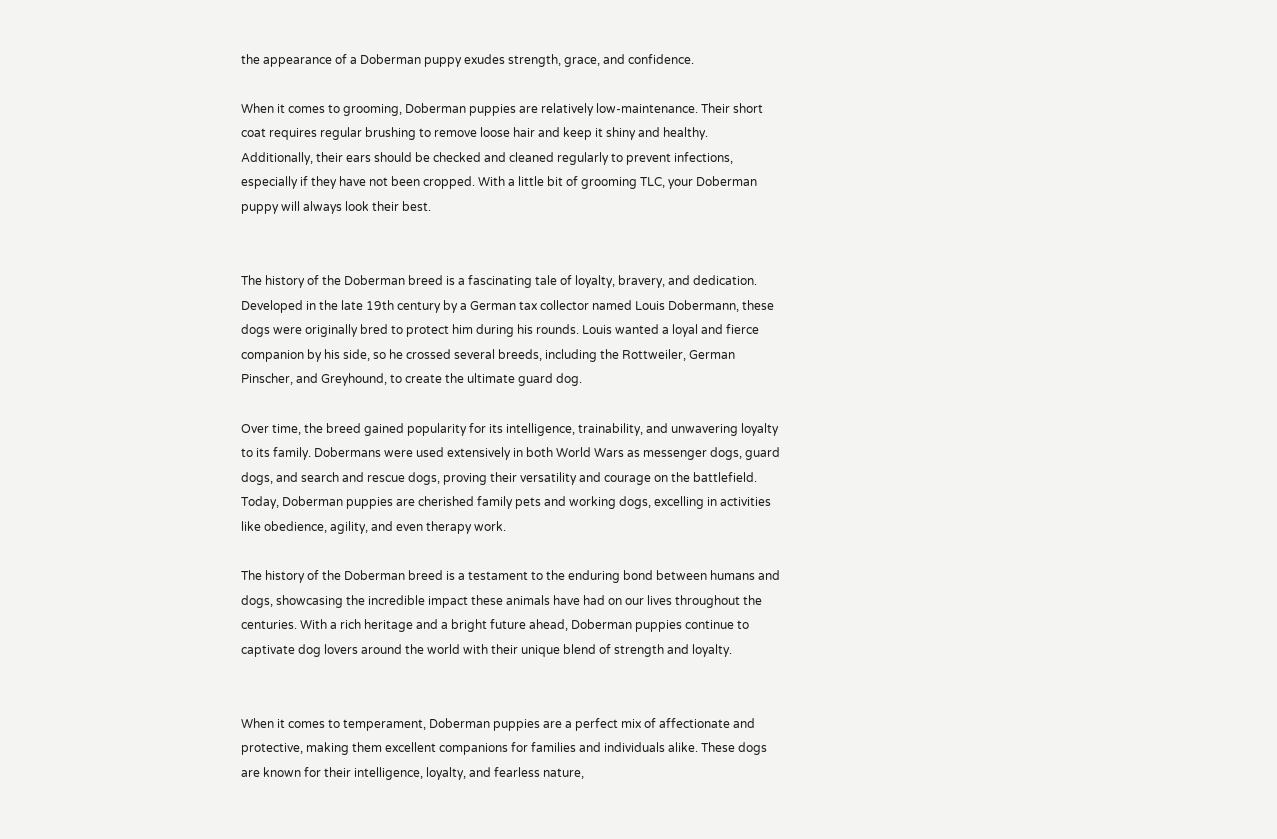the appearance of a Doberman puppy exudes strength, grace, and confidence.

When it comes to grooming, Doberman puppies are relatively low-maintenance. Their short coat requires regular brushing to remove loose hair and keep it shiny and healthy. Additionally, their ears should be checked and cleaned regularly to prevent infections, especially if they have not been cropped. With a little bit of grooming TLC, your Doberman puppy will always look their best.


The history of the Doberman breed is a fascinating tale of loyalty, bravery, and dedication. Developed in the late 19th century by a German tax collector named Louis Dobermann, these dogs were originally bred to protect him during his rounds. Louis wanted a loyal and fierce companion by his side, so he crossed several breeds, including the Rottweiler, German Pinscher, and Greyhound, to create the ultimate guard dog.

Over time, the breed gained popularity for its intelligence, trainability, and unwavering loyalty to its family. Dobermans were used extensively in both World Wars as messenger dogs, guard dogs, and search and rescue dogs, proving their versatility and courage on the battlefield. Today, Doberman puppies are cherished family pets and working dogs, excelling in activities like obedience, agility, and even therapy work.

The history of the Doberman breed is a testament to the enduring bond between humans and dogs, showcasing the incredible impact these animals have had on our lives throughout the centuries. With a rich heritage and a bright future ahead, Doberman puppies continue to captivate dog lovers around the world with their unique blend of strength and loyalty.


When it comes to temperament, Doberman puppies are a perfect mix of affectionate and protective, making them excellent companions for families and individuals alike. These dogs are known for their intelligence, loyalty, and fearless nature,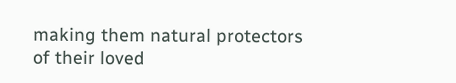making them natural protectors of their loved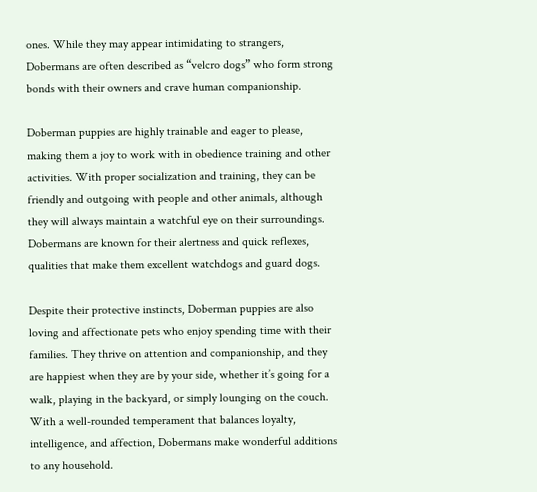ones. While they may appear intimidating to strangers, Dobermans are often described as “velcro dogs” who form strong bonds with their owners and crave human companionship.

Doberman puppies are highly trainable and eager to please, making them a joy to work with in obedience training and other activities. With proper socialization and training, they can be friendly and outgoing with people and other animals, although they will always maintain a watchful eye on their surroundings. Dobermans are known for their alertness and quick reflexes, qualities that make them excellent watchdogs and guard dogs.

Despite their protective instincts, Doberman puppies are also loving and affectionate pets who enjoy spending time with their families. They thrive on attention and companionship, and they are happiest when they are by your side, whether it’s going for a walk, playing in the backyard, or simply lounging on the couch. With a well-rounded temperament that balances loyalty, intelligence, and affection, Dobermans make wonderful additions to any household.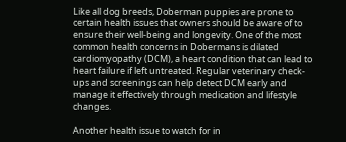Like all dog breeds, Doberman puppies are prone to certain health issues that owners should be aware of to ensure their well-being and longevity. One of the most common health concerns in Dobermans is dilated cardiomyopathy (DCM), a heart condition that can lead to heart failure if left untreated. Regular veterinary check-ups and screenings can help detect DCM early and manage it effectively through medication and lifestyle changes.

Another health issue to watch for in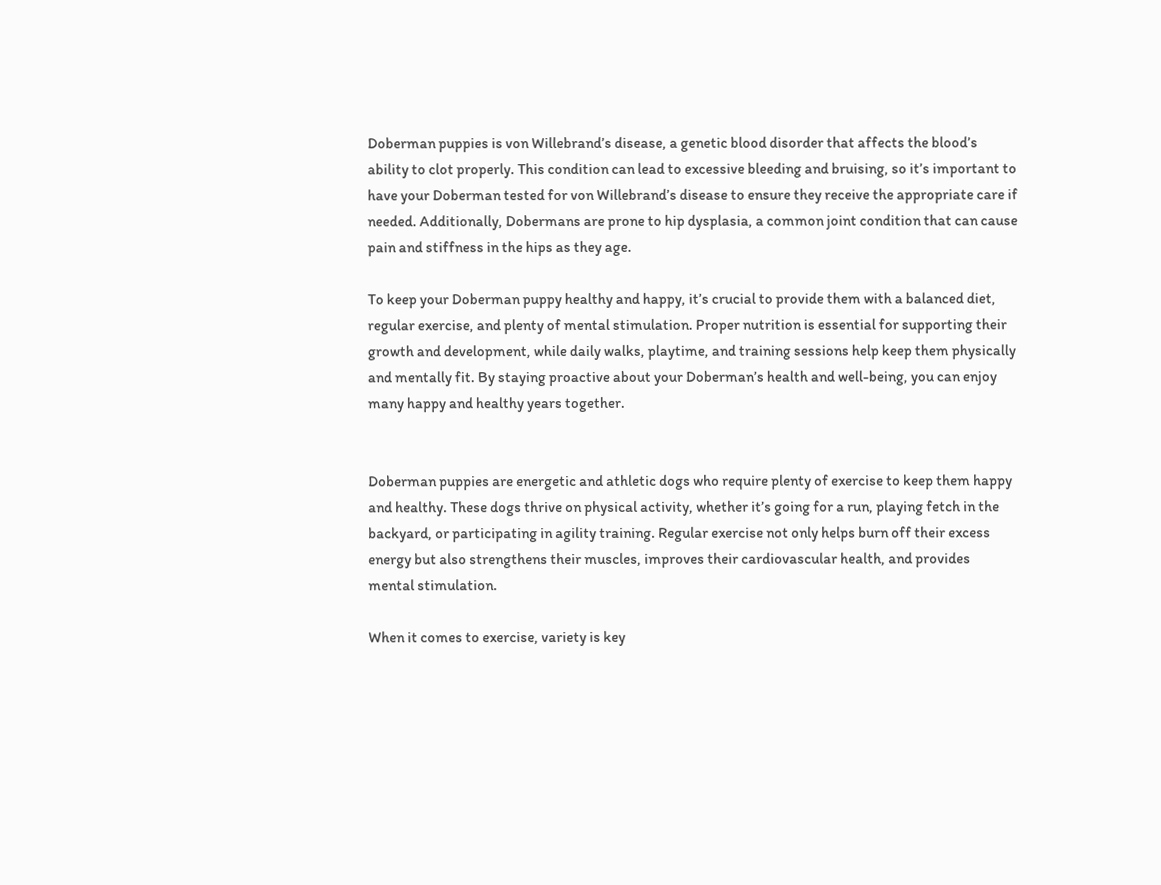Doberman puppies is von Willebrand’s disease, a genetic blood disorder that affects the blood’s ability to clot properly. This condition can lead to excessive bleeding and bruising, so it’s important to have your Doberman tested for von Willebrand’s disease to ensure they receive the appropriate care if needed. Additionally, Dobermans are prone to hip dysplasia, a common joint condition that can cause pain and stiffness in the hips as they age.

To keep your Doberman puppy healthy and happy, it’s crucial to provide them with a balanced diet, regular exercise, and plenty of mental stimulation. Proper nutrition is essential for supporting their growth and development, while daily walks, playtime, and training sessions help keep them physically and mentally fit. By staying proactive about your Doberman’s health and well-being, you can enjoy many happy and healthy years together.


Doberman puppies are energetic and athletic dogs who require plenty of exercise to keep them happy and healthy. These dogs thrive on physical activity, whether it’s going for a run, playing fetch in the backyard, or participating in agility training. Regular exercise not only helps burn off their excess energy but also strengthens their muscles, improves their cardiovascular health, and provides mental stimulation.

When it comes to exercise, variety is key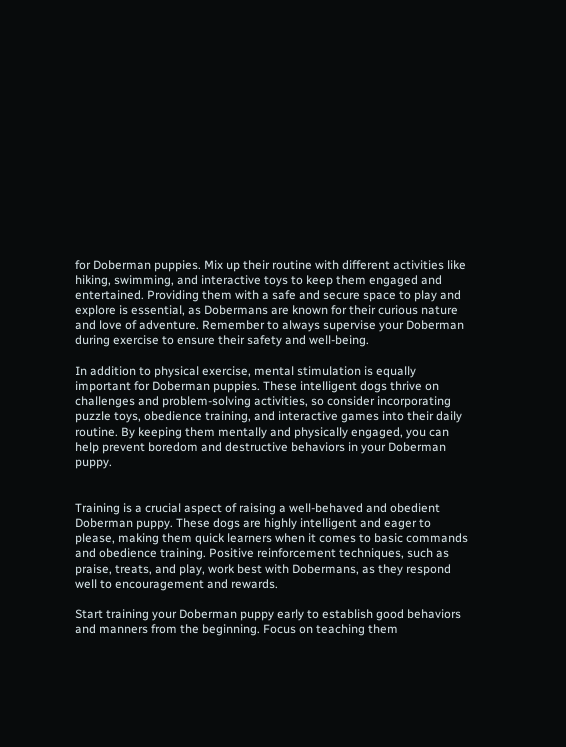for Doberman puppies. Mix up their routine with different activities like hiking, swimming, and interactive toys to keep them engaged and entertained. Providing them with a safe and secure space to play and explore is essential, as Dobermans are known for their curious nature and love of adventure. Remember to always supervise your Doberman during exercise to ensure their safety and well-being.

In addition to physical exercise, mental stimulation is equally important for Doberman puppies. These intelligent dogs thrive on challenges and problem-solving activities, so consider incorporating puzzle toys, obedience training, and interactive games into their daily routine. By keeping them mentally and physically engaged, you can help prevent boredom and destructive behaviors in your Doberman puppy.


Training is a crucial aspect of raising a well-behaved and obedient Doberman puppy. These dogs are highly intelligent and eager to please, making them quick learners when it comes to basic commands and obedience training. Positive reinforcement techniques, such as praise, treats, and play, work best with Dobermans, as they respond well to encouragement and rewards.

Start training your Doberman puppy early to establish good behaviors and manners from the beginning. Focus on teaching them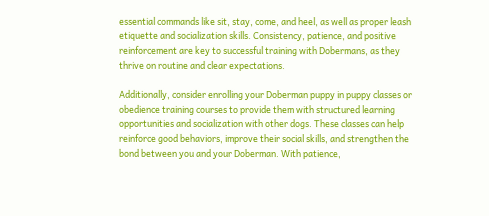essential commands like sit, stay, come, and heel, as well as proper leash etiquette and socialization skills. Consistency, patience, and positive reinforcement are key to successful training with Dobermans, as they thrive on routine and clear expectations.

Additionally, consider enrolling your Doberman puppy in puppy classes or obedience training courses to provide them with structured learning opportunities and socialization with other dogs. These classes can help reinforce good behaviors, improve their social skills, and strengthen the bond between you and your Doberman. With patience,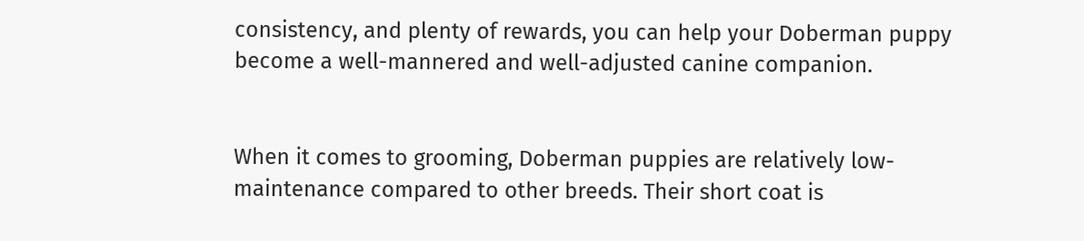consistency, and plenty of rewards, you can help your Doberman puppy become a well-mannered and well-adjusted canine companion.


When it comes to grooming, Doberman puppies are relatively low-maintenance compared to other breeds. Their short coat is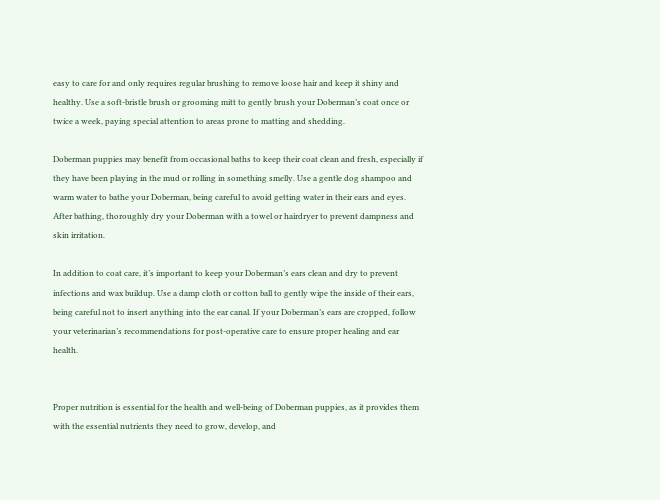easy to care for and only requires regular brushing to remove loose hair and keep it shiny and healthy. Use a soft-bristle brush or grooming mitt to gently brush your Doberman’s coat once or twice a week, paying special attention to areas prone to matting and shedding.

Doberman puppies may benefit from occasional baths to keep their coat clean and fresh, especially if they have been playing in the mud or rolling in something smelly. Use a gentle dog shampoo and warm water to bathe your Doberman, being careful to avoid getting water in their ears and eyes. After bathing, thoroughly dry your Doberman with a towel or hairdryer to prevent dampness and skin irritation.

In addition to coat care, it’s important to keep your Doberman’s ears clean and dry to prevent infections and wax buildup. Use a damp cloth or cotton ball to gently wipe the inside of their ears, being careful not to insert anything into the ear canal. If your Doberman’s ears are cropped, follow your veterinarian’s recommendations for post-operative care to ensure proper healing and ear health.


Proper nutrition is essential for the health and well-being of Doberman puppies, as it provides them with the essential nutrients they need to grow, develop, and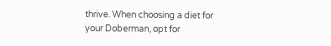thrive. When choosing a diet for your Doberman, opt for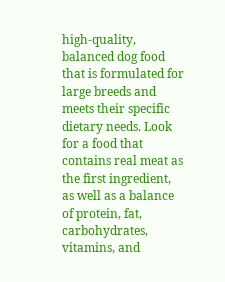high-quality, balanced dog food that is formulated for large breeds and meets their specific dietary needs. Look for a food that contains real meat as the first ingredient, as well as a balance of protein, fat, carbohydrates, vitamins, and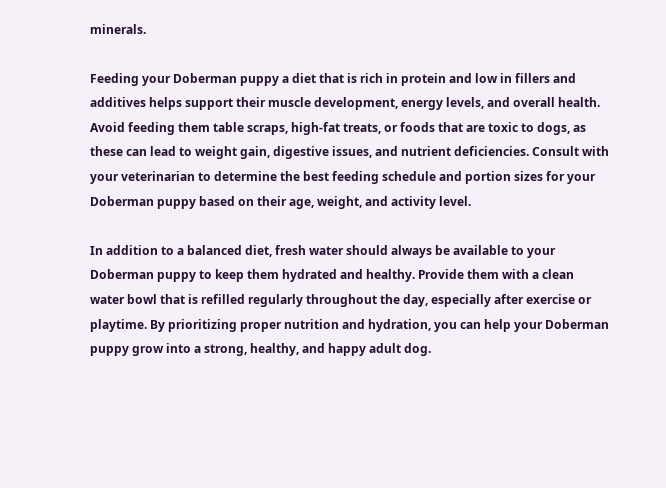minerals.

Feeding your Doberman puppy a diet that is rich in protein and low in fillers and additives helps support their muscle development, energy levels, and overall health. Avoid feeding them table scraps, high-fat treats, or foods that are toxic to dogs, as these can lead to weight gain, digestive issues, and nutrient deficiencies. Consult with your veterinarian to determine the best feeding schedule and portion sizes for your Doberman puppy based on their age, weight, and activity level.

In addition to a balanced diet, fresh water should always be available to your Doberman puppy to keep them hydrated and healthy. Provide them with a clean water bowl that is refilled regularly throughout the day, especially after exercise or playtime. By prioritizing proper nutrition and hydration, you can help your Doberman puppy grow into a strong, healthy, and happy adult dog.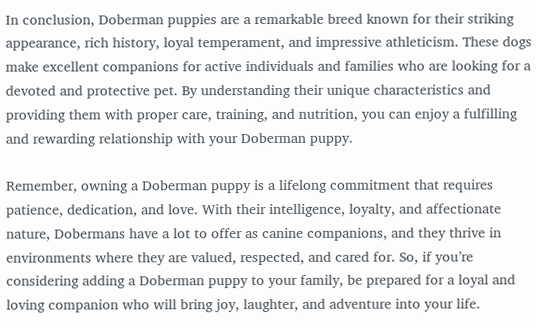In conclusion, Doberman puppies are a remarkable breed known for their striking appearance, rich history, loyal temperament, and impressive athleticism. These dogs make excellent companions for active individuals and families who are looking for a devoted and protective pet. By understanding their unique characteristics and providing them with proper care, training, and nutrition, you can enjoy a fulfilling and rewarding relationship with your Doberman puppy.

Remember, owning a Doberman puppy is a lifelong commitment that requires patience, dedication, and love. With their intelligence, loyalty, and affectionate nature, Dobermans have a lot to offer as canine companions, and they thrive in environments where they are valued, respected, and cared for. So, if you’re considering adding a Doberman puppy to your family, be prepared for a loyal and loving companion who will bring joy, laughter, and adventure into your life.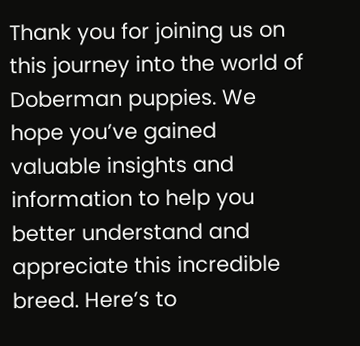Thank you for joining us on this journey into the world of Doberman puppies. We hope you’ve gained valuable insights and information to help you better understand and appreciate this incredible breed. Here’s to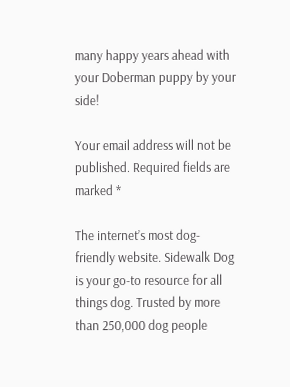many happy years ahead with your Doberman puppy by your side!

Your email address will not be published. Required fields are marked *

The internet’s most dog-friendly website. Sidewalk Dog is your go-to resource for all things dog. Trusted by more than 250,000 dog people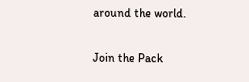around the world.

Join the Pack